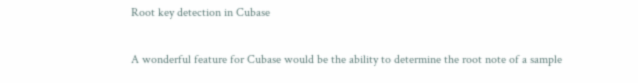Root key detection in Cubase

A wonderful feature for Cubase would be the ability to determine the root note of a sample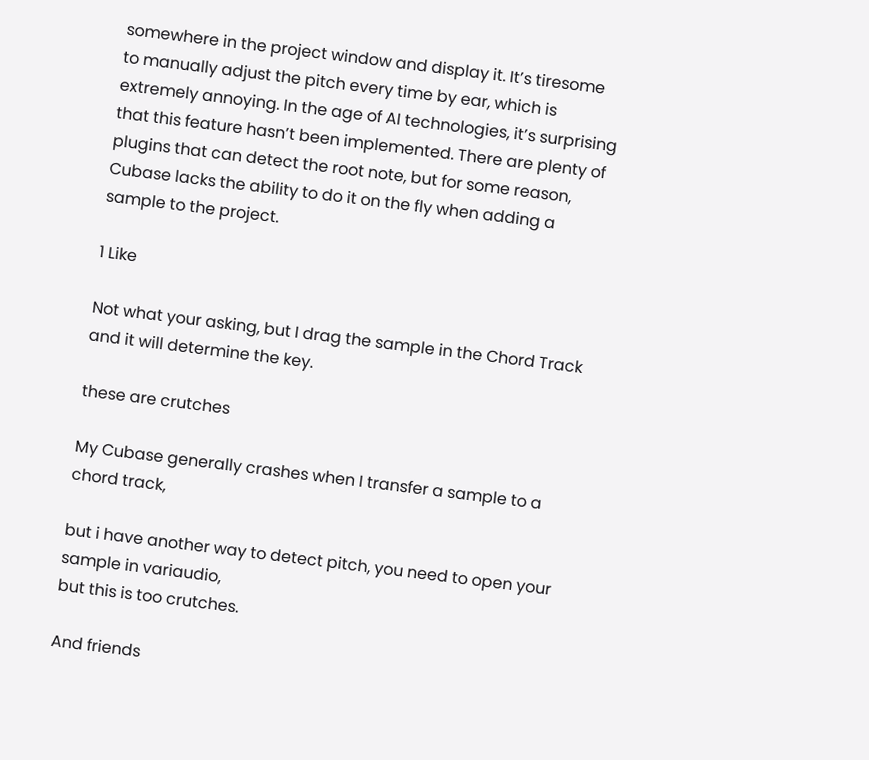somewhere in the project window and display it. It’s tiresome to manually adjust the pitch every time by ear, which is extremely annoying. In the age of AI technologies, it’s surprising that this feature hasn’t been implemented. There are plenty of plugins that can detect the root note, but for some reason, Cubase lacks the ability to do it on the fly when adding a sample to the project.

1 Like

Not what your asking, but I drag the sample in the Chord Track and it will determine the key.

these are crutches

My Cubase generally crashes when I transfer a sample to a chord track,

but i have another way to detect pitch, you need to open your sample in variaudio,
but this is too crutches.

And friends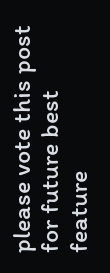please vote this post for future best feature